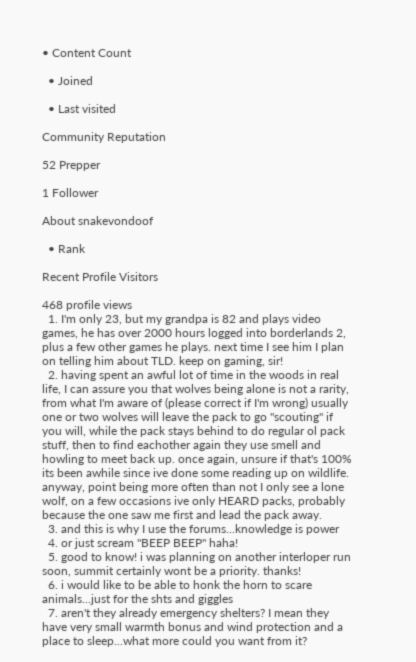• Content Count

  • Joined

  • Last visited

Community Reputation

52 Prepper

1 Follower

About snakevondoof

  • Rank

Recent Profile Visitors

468 profile views
  1. I'm only 23, but my grandpa is 82 and plays video games, he has over 2000 hours logged into borderlands 2, plus a few other games he plays. next time I see him I plan on telling him about TLD. keep on gaming, sir!
  2. having spent an awful lot of time in the woods in real life, I can assure you that wolves being alone is not a rarity, from what I'm aware of (please correct if I'm wrong) usually one or two wolves will leave the pack to go "scouting" if you will, while the pack stays behind to do regular ol pack stuff, then to find eachother again they use smell and howling to meet back up. once again, unsure if that's 100% its been awhile since ive done some reading up on wildlife. anyway, point being more often than not I only see a lone wolf, on a few occasions ive only HEARD packs, probably because the one saw me first and lead the pack away.
  3. and this is why I use the forums...knowledge is power
  4. or just scream "BEEP BEEP" haha!
  5. good to know! i was planning on another interloper run soon, summit certainly wont be a priority. thanks!
  6. i would like to be able to honk the horn to scare animals...just for the shts and giggles
  7. aren't they already emergency shelters? I mean they have very small warmth bonus and wind protection and a place to sleep...what more could you want from it?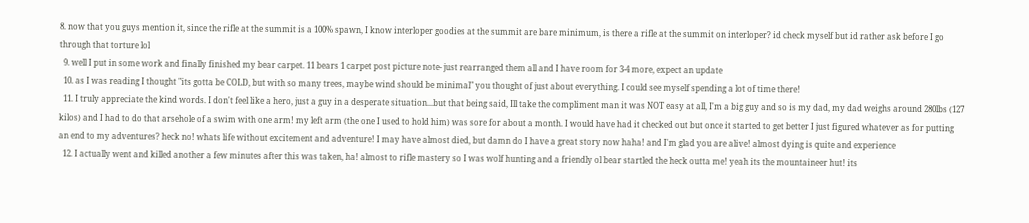8. now that you guys mention it, since the rifle at the summit is a 100% spawn, I know interloper goodies at the summit are bare minimum, is there a rifle at the summit on interloper? id check myself but id rather ask before I go through that torture lol
  9. well I put in some work and finally finished my bear carpet. 11 bears 1 carpet post picture note- just rearranged them all and I have room for 3-4 more, expect an update
  10. as I was reading I thought "its gotta be COLD, but with so many trees, maybe wind should be minimal" you thought of just about everything. I could see myself spending a lot of time there!
  11. I truly appreciate the kind words. I don't feel like a hero, just a guy in a desperate situation...but that being said, Ill take the compliment man it was NOT easy at all, I'm a big guy and so is my dad, my dad weighs around 280lbs (127 kilos) and I had to do that arsehole of a swim with one arm! my left arm (the one I used to hold him) was sore for about a month. I would have had it checked out but once it started to get better I just figured whatever as for putting an end to my adventures? heck no! whats life without excitement and adventure! I may have almost died, but damn do I have a great story now haha! and I'm glad you are alive! almost dying is quite and experience
  12. I actually went and killed another a few minutes after this was taken, ha! almost to rifle mastery so I was wolf hunting and a friendly ol bear startled the heck outta me! yeah its the mountaineer hut! its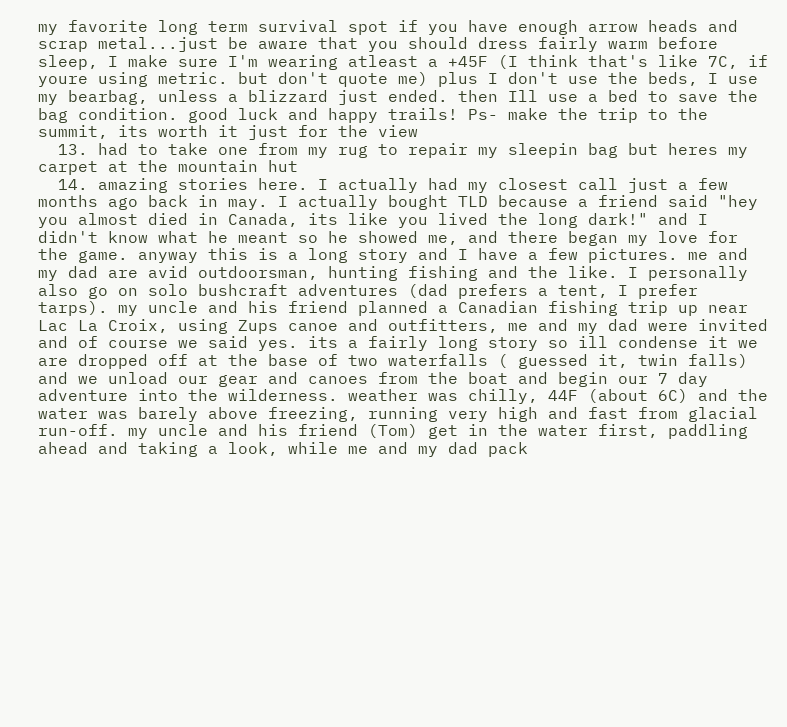my favorite long term survival spot if you have enough arrow heads and scrap metal...just be aware that you should dress fairly warm before sleep, I make sure I'm wearing atleast a +45F (I think that's like 7C, if youre using metric. but don't quote me) plus I don't use the beds, I use my bearbag, unless a blizzard just ended. then Ill use a bed to save the bag condition. good luck and happy trails! Ps- make the trip to the summit, its worth it just for the view
  13. had to take one from my rug to repair my sleepin bag but heres my carpet at the mountain hut
  14. amazing stories here. I actually had my closest call just a few months ago back in may. I actually bought TLD because a friend said "hey you almost died in Canada, its like you lived the long dark!" and I didn't know what he meant so he showed me, and there began my love for the game. anyway this is a long story and I have a few pictures. me and my dad are avid outdoorsman, hunting fishing and the like. I personally also go on solo bushcraft adventures (dad prefers a tent, I prefer tarps). my uncle and his friend planned a Canadian fishing trip up near Lac La Croix, using Zups canoe and outfitters, me and my dad were invited and of course we said yes. its a fairly long story so ill condense it we are dropped off at the base of two waterfalls ( guessed it, twin falls) and we unload our gear and canoes from the boat and begin our 7 day adventure into the wilderness. weather was chilly, 44F (about 6C) and the water was barely above freezing, running very high and fast from glacial run-off. my uncle and his friend (Tom) get in the water first, paddling ahead and taking a look, while me and my dad pack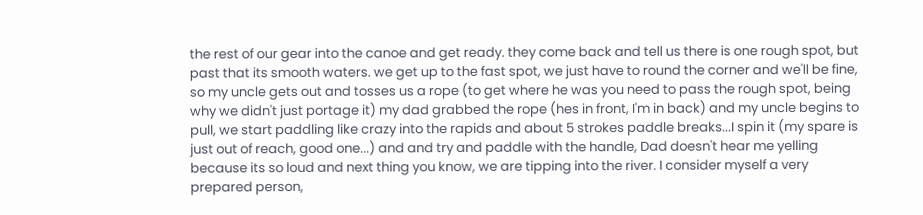the rest of our gear into the canoe and get ready. they come back and tell us there is one rough spot, but past that its smooth waters. we get up to the fast spot, we just have to round the corner and we'll be fine, so my uncle gets out and tosses us a rope (to get where he was you need to pass the rough spot, being why we didn't just portage it) my dad grabbed the rope (hes in front, I'm in back) and my uncle begins to pull, we start paddling like crazy into the rapids and about 5 strokes paddle breaks...I spin it (my spare is just out of reach, good one...) and and try and paddle with the handle, Dad doesn't hear me yelling because its so loud and next thing you know, we are tipping into the river. I consider myself a very prepared person,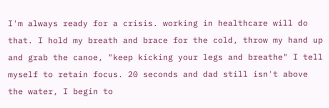I'm always ready for a crisis. working in healthcare will do that. I hold my breath and brace for the cold, throw my hand up and grab the canoe, "keep kicking your legs and breathe" I tell myself to retain focus. 20 seconds and dad still isn't above the water, I begin to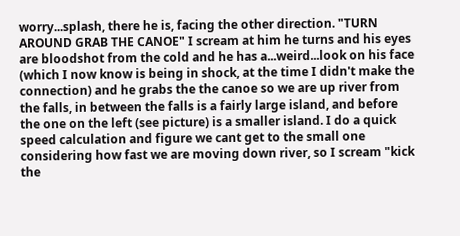worry...splash, there he is, facing the other direction. "TURN AROUND GRAB THE CANOE" I scream at him he turns and his eyes are bloodshot from the cold and he has a...weird...look on his face (which I now know is being in shock, at the time I didn't make the connection) and he grabs the the canoe so we are up river from the falls, in between the falls is a fairly large island, and before the one on the left (see picture) is a smaller island. I do a quick speed calculation and figure we cant get to the small one considering how fast we are moving down river, so I scream "kick the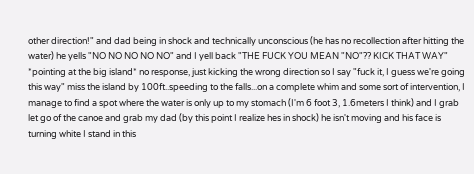other direction!" and dad being in shock and technically unconscious (he has no recollection after hitting the water) he yells "NO NO NO NO NO" and I yell back "THE FUCK YOU MEAN "NO"?? KICK THAT WAY" *pointing at the big island* no response, just kicking the wrong direction so I say "fuck it, I guess we're going this way" miss the island by 100ft..speeding to the falls...on a complete whim and some sort of intervention, I manage to find a spot where the water is only up to my stomach (I'm 6 foot 3, 1.6meters I think) and I grab let go of the canoe and grab my dad (by this point I realize hes in shock) he isn't moving and his face is turning white I stand in this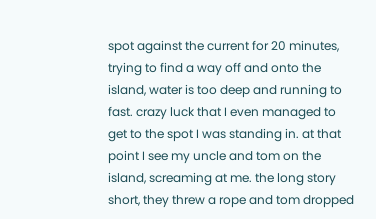spot against the current for 20 minutes, trying to find a way off and onto the island, water is too deep and running to fast. crazy luck that I even managed to get to the spot I was standing in. at that point I see my uncle and tom on the island, screaming at me. the long story short, they threw a rope and tom dropped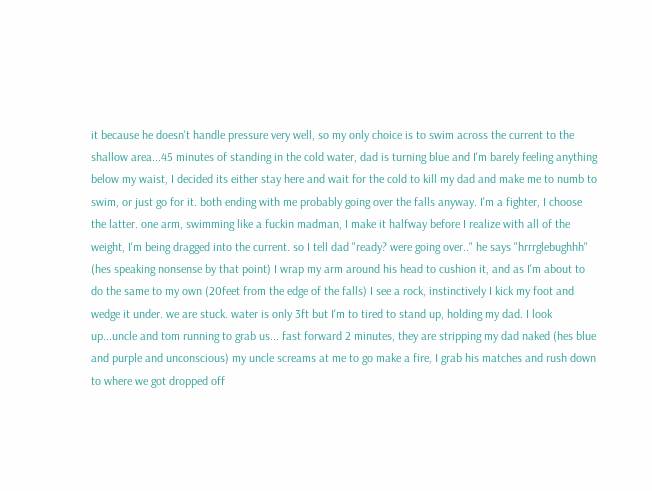it because he doesn't handle pressure very well, so my only choice is to swim across the current to the shallow area...45 minutes of standing in the cold water, dad is turning blue and I'm barely feeling anything below my waist, I decided its either stay here and wait for the cold to kill my dad and make me to numb to swim, or just go for it. both ending with me probably going over the falls anyway. I'm a fighter, I choose the latter. one arm, swimming like a fuckin madman, I make it halfway before I realize with all of the weight, I'm being dragged into the current. so I tell dad "ready? were going over.." he says "hrrrglebughhh" (hes speaking nonsense by that point) I wrap my arm around his head to cushion it, and as I'm about to do the same to my own (20feet from the edge of the falls) I see a rock, instinctively I kick my foot and wedge it under. we are stuck. water is only 3ft but I'm to tired to stand up, holding my dad. I look up...uncle and tom running to grab us... fast forward 2 minutes, they are stripping my dad naked (hes blue and purple and unconscious) my uncle screams at me to go make a fire, I grab his matches and rush down to where we got dropped off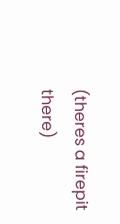(theres a firepit there)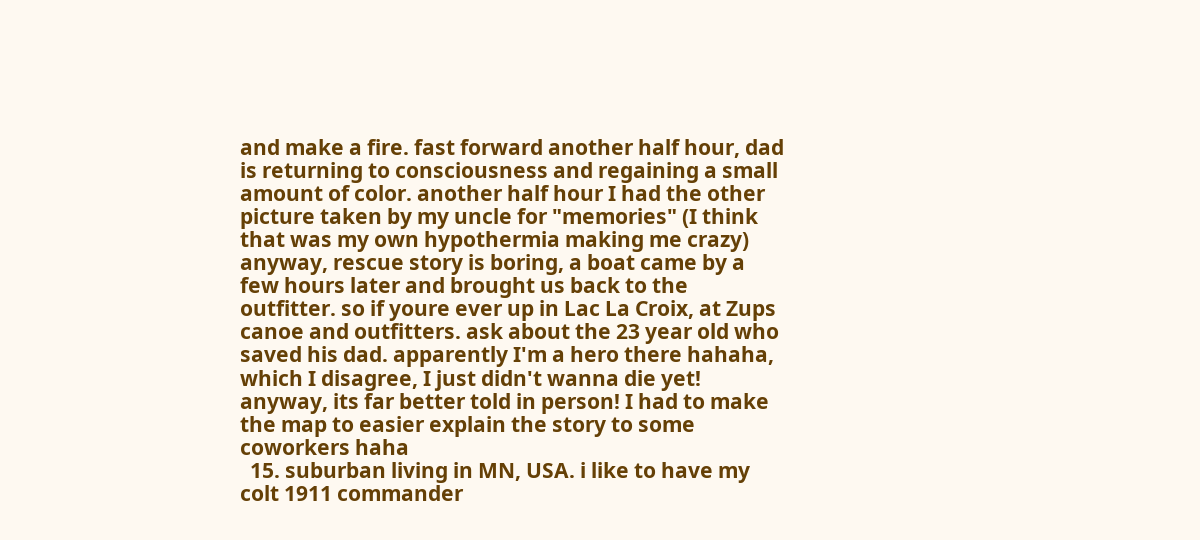and make a fire. fast forward another half hour, dad is returning to consciousness and regaining a small amount of color. another half hour I had the other picture taken by my uncle for "memories" (I think that was my own hypothermia making me crazy) anyway, rescue story is boring, a boat came by a few hours later and brought us back to the outfitter. so if youre ever up in Lac La Croix, at Zups canoe and outfitters. ask about the 23 year old who saved his dad. apparently I'm a hero there hahaha, which I disagree, I just didn't wanna die yet! anyway, its far better told in person! I had to make the map to easier explain the story to some coworkers haha
  15. suburban living in MN, USA. i like to have my colt 1911 commander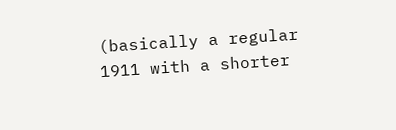(basically a regular 1911 with a shorter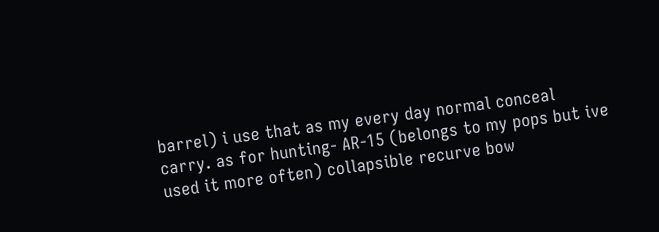barrel) i use that as my every day normal conceal carry. as for hunting- AR-15 (belongs to my pops but ive used it more often) collapsible recurve bow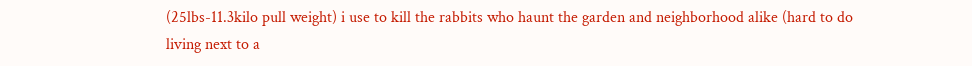(25lbs-11.3kilo pull weight) i use to kill the rabbits who haunt the garden and neighborhood alike (hard to do living next to a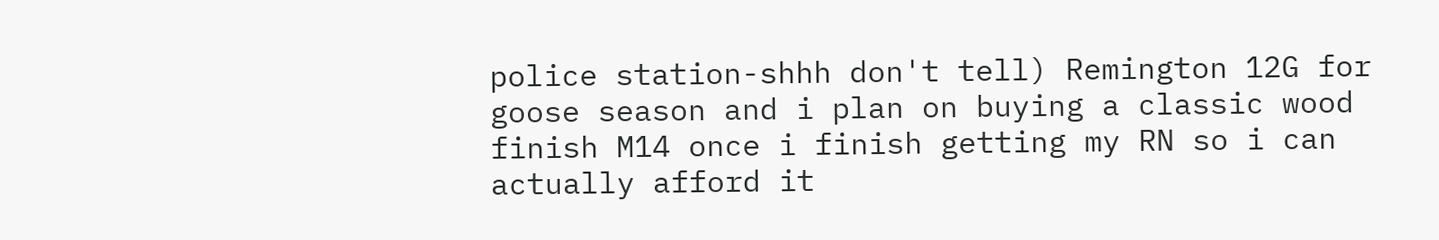police station-shhh don't tell) Remington 12G for goose season and i plan on buying a classic wood finish M14 once i finish getting my RN so i can actually afford it